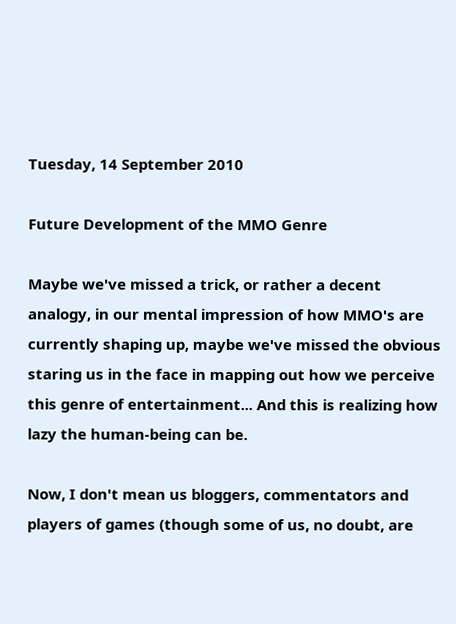Tuesday, 14 September 2010

Future Development of the MMO Genre

Maybe we've missed a trick, or rather a decent analogy, in our mental impression of how MMO's are currently shaping up, maybe we've missed the obvious staring us in the face in mapping out how we perceive this genre of entertainment... And this is realizing how lazy the human-being can be.

Now, I don't mean us bloggers, commentators and players of games (though some of us, no doubt, are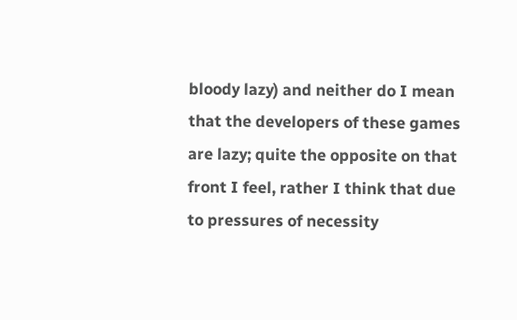bloody lazy) and neither do I mean that the developers of these games are lazy; quite the opposite on that front I feel, rather I think that due to pressures of necessity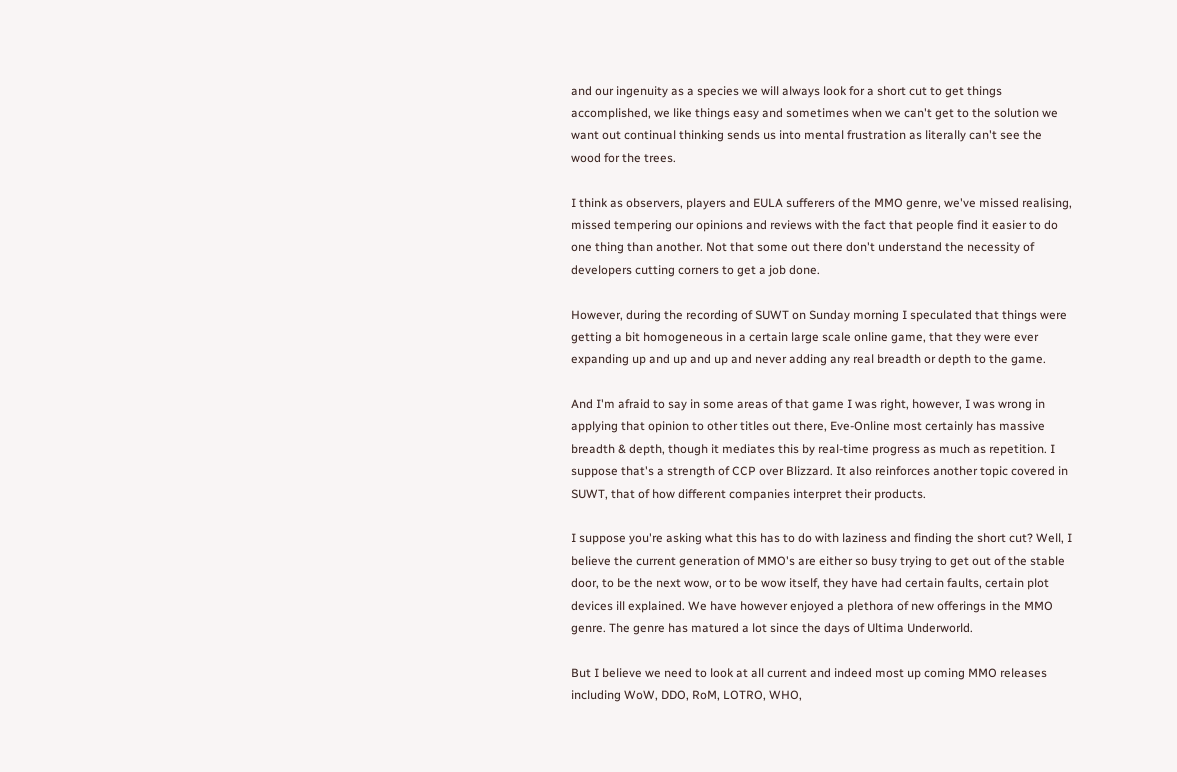and our ingenuity as a species we will always look for a short cut to get things accomplished, we like things easy and sometimes when we can't get to the solution we want out continual thinking sends us into mental frustration as literally can't see the wood for the trees.

I think as observers, players and EULA sufferers of the MMO genre, we've missed realising, missed tempering our opinions and reviews with the fact that people find it easier to do one thing than another. Not that some out there don't understand the necessity of developers cutting corners to get a job done.

However, during the recording of SUWT on Sunday morning I speculated that things were getting a bit homogeneous in a certain large scale online game, that they were ever expanding up and up and up and never adding any real breadth or depth to the game.

And I'm afraid to say in some areas of that game I was right, however, I was wrong in applying that opinion to other titles out there, Eve-Online most certainly has massive breadth & depth, though it mediates this by real-time progress as much as repetition. I suppose that's a strength of CCP over Blizzard. It also reinforces another topic covered in SUWT, that of how different companies interpret their products.

I suppose you're asking what this has to do with laziness and finding the short cut? Well, I believe the current generation of MMO's are either so busy trying to get out of the stable door, to be the next wow, or to be wow itself, they have had certain faults, certain plot devices ill explained. We have however enjoyed a plethora of new offerings in the MMO genre. The genre has matured a lot since the days of Ultima Underworld.

But I believe we need to look at all current and indeed most up coming MMO releases including WoW, DDO, RoM, LOTRO, WHO,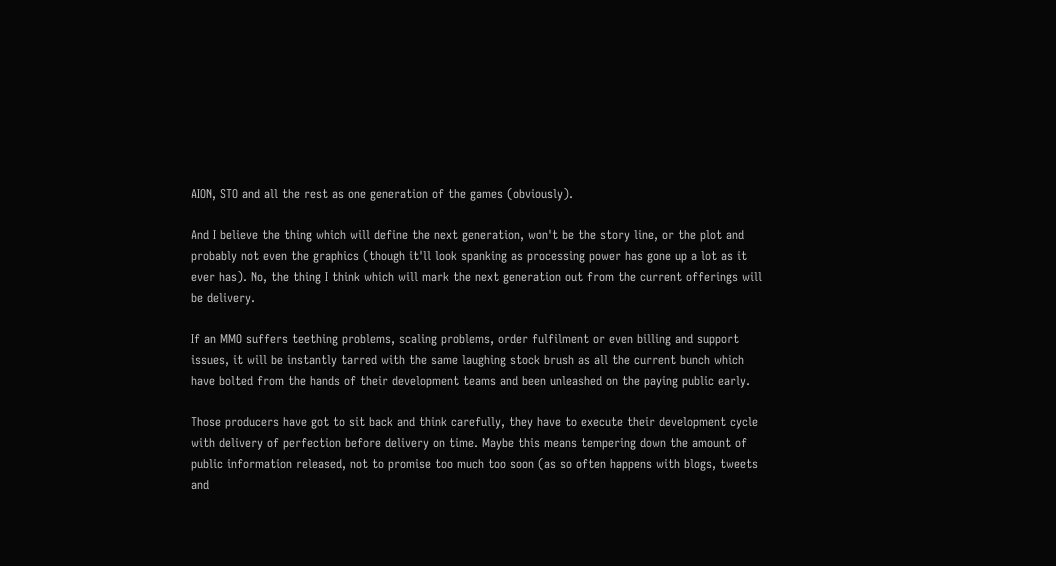AION, STO and all the rest as one generation of the games (obviously).

And I believe the thing which will define the next generation, won't be the story line, or the plot and probably not even the graphics (though it'll look spanking as processing power has gone up a lot as it ever has). No, the thing I think which will mark the next generation out from the current offerings will be delivery.

If an MMO suffers teething problems, scaling problems, order fulfilment or even billing and support issues, it will be instantly tarred with the same laughing stock brush as all the current bunch which have bolted from the hands of their development teams and been unleashed on the paying public early.

Those producers have got to sit back and think carefully, they have to execute their development cycle with delivery of perfection before delivery on time. Maybe this means tempering down the amount of public information released, not to promise too much too soon (as so often happens with blogs, tweets and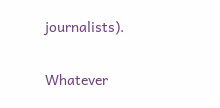journalists).

Whatever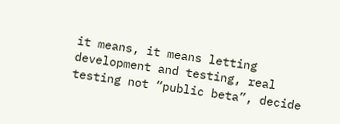it means, it means letting development and testing, real testing not “public beta”, decide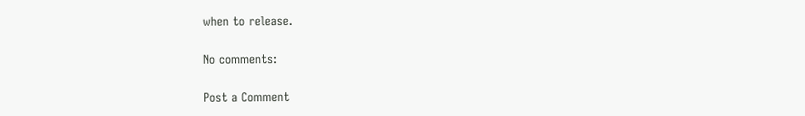when to release.

No comments:

Post a Comment